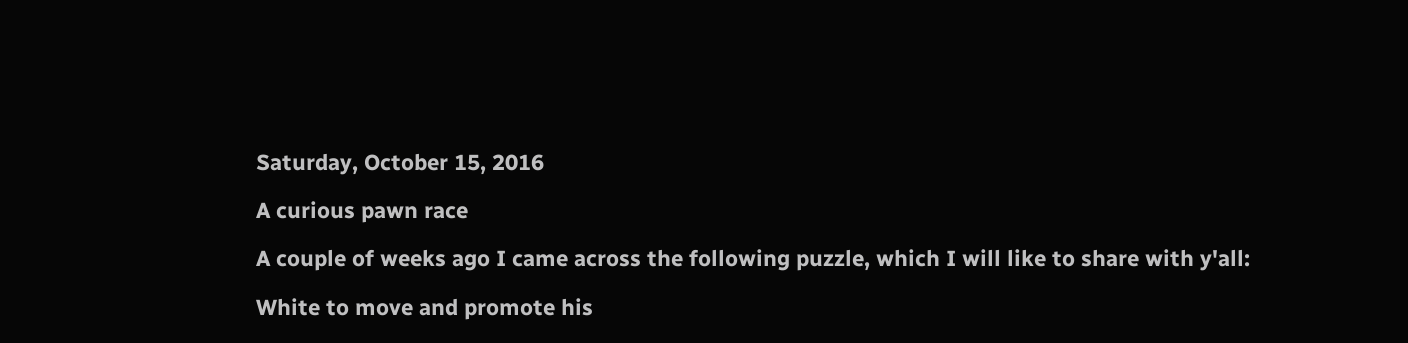Saturday, October 15, 2016

A curious pawn race

A couple of weeks ago I came across the following puzzle, which I will like to share with y'all:

White to move and promote his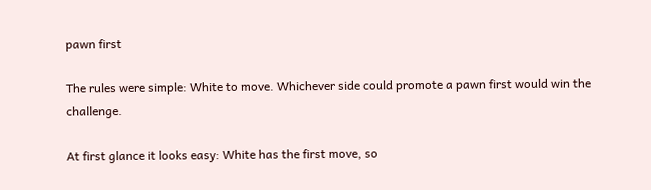pawn first

The rules were simple: White to move. Whichever side could promote a pawn first would win the challenge.

At first glance it looks easy: White has the first move, so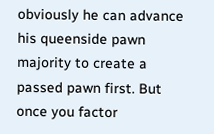obviously he can advance his queenside pawn majority to create a passed pawn first. But once you factor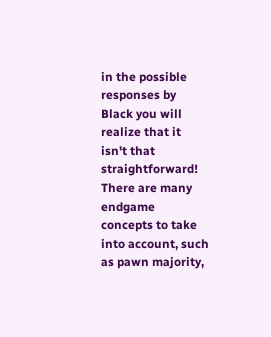in the possible responses by Black you will realize that it isn't that straightforward! There are many endgame concepts to take into account, such as pawn majority,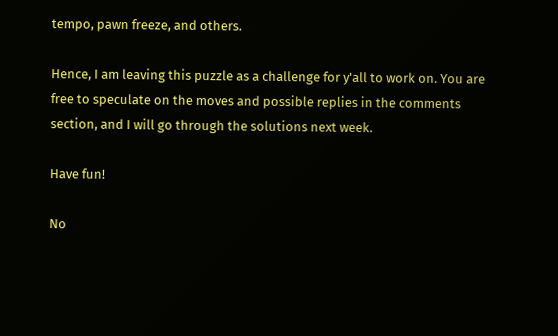tempo, pawn freeze, and others.

Hence, I am leaving this puzzle as a challenge for y'all to work on. You are free to speculate on the moves and possible replies in the comments section, and I will go through the solutions next week.

Have fun!

No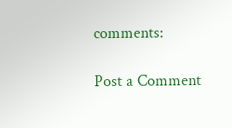comments:

Post a Comment